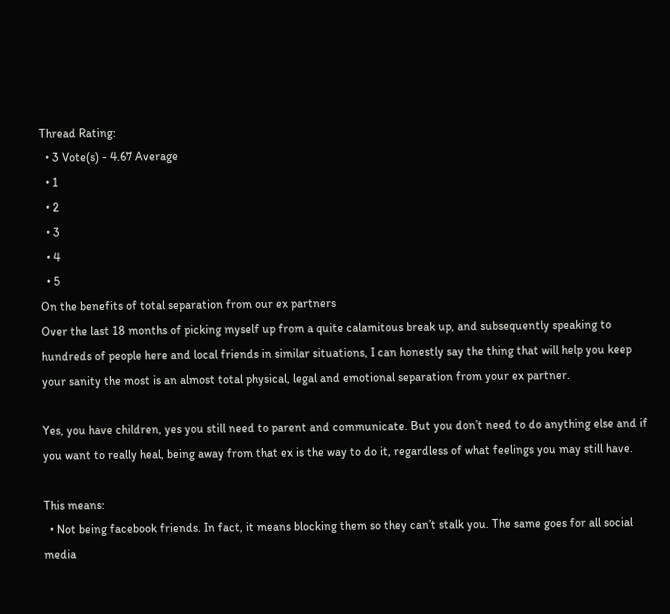Thread Rating:
  • 3 Vote(s) - 4.67 Average
  • 1
  • 2
  • 3
  • 4
  • 5
On the benefits of total separation from our ex partners
Over the last 18 months of picking myself up from a quite calamitous break up, and subsequently speaking to hundreds of people here and local friends in similar situations, I can honestly say the thing that will help you keep your sanity the most is an almost total physical, legal and emotional separation from your ex partner.

Yes, you have children, yes you still need to parent and communicate. But you don’t need to do anything else and if you want to really heal, being away from that ex is the way to do it, regardless of what feelings you may still have.

This means:
  • Not being facebook friends. In fact, it means blocking them so they can’t stalk you. The same goes for all social media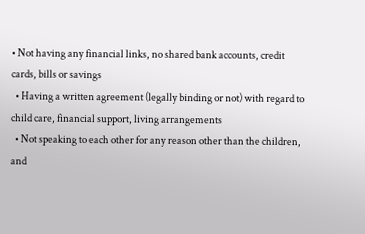• Not having any financial links, no shared bank accounts, credit cards, bills or savings
  • Having a written agreement (legally binding or not) with regard to child care, financial support, living arrangements
  • Not speaking to each other for any reason other than the children, and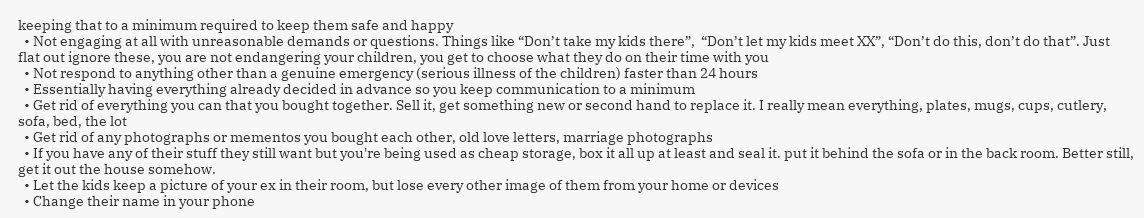keeping that to a minimum required to keep them safe and happy
  • Not engaging at all with unreasonable demands or questions. Things like “Don’t take my kids there”,  “Don’t let my kids meet XX”, “Don’t do this, don’t do that”. Just flat out ignore these, you are not endangering your children, you get to choose what they do on their time with you
  • Not respond to anything other than a genuine emergency (serious illness of the children) faster than 24 hours
  • Essentially having everything already decided in advance so you keep communication to a minimum
  • Get rid of everything you can that you bought together. Sell it, get something new or second hand to replace it. I really mean everything, plates, mugs, cups, cutlery, sofa, bed, the lot
  • Get rid of any photographs or mementos you bought each other, old love letters, marriage photographs
  • If you have any of their stuff they still want but you're being used as cheap storage, box it all up at least and seal it. put it behind the sofa or in the back room. Better still, get it out the house somehow.
  • Let the kids keep a picture of your ex in their room, but lose every other image of them from your home or devices
  • Change their name in your phone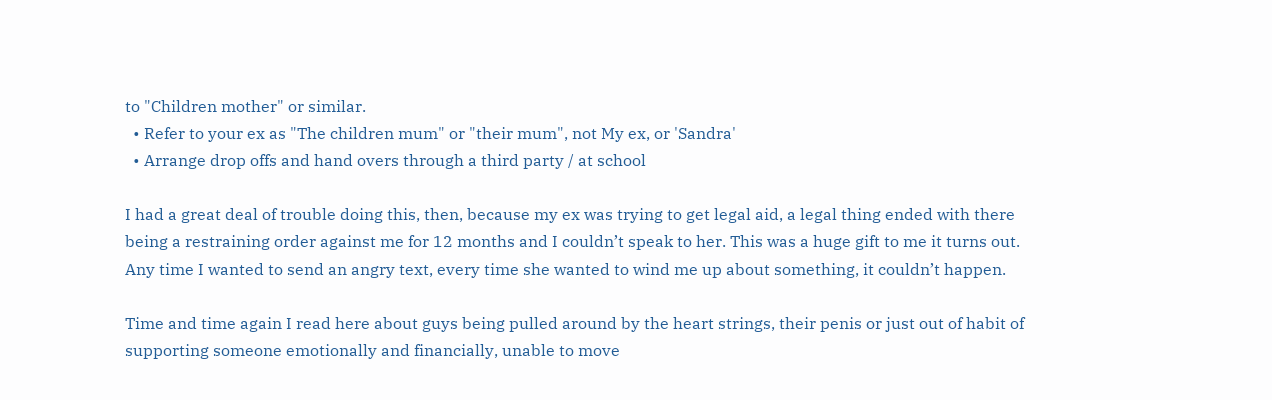to "Children mother" or similar.
  • Refer to your ex as "The children mum" or "their mum", not My ex, or 'Sandra'
  • Arrange drop offs and hand overs through a third party / at school

I had a great deal of trouble doing this, then, because my ex was trying to get legal aid, a legal thing ended with there being a restraining order against me for 12 months and I couldn’t speak to her. This was a huge gift to me it turns out. Any time I wanted to send an angry text, every time she wanted to wind me up about something, it couldn’t happen.

Time and time again I read here about guys being pulled around by the heart strings, their penis or just out of habit of supporting someone emotionally and financially, unable to move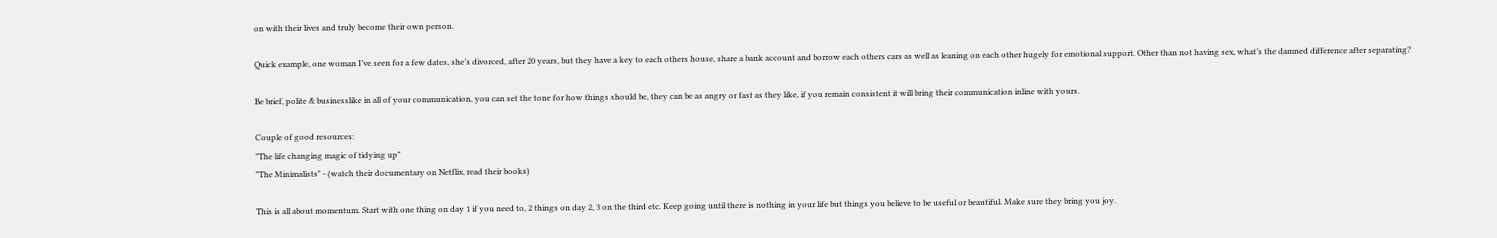on with their lives and truly become their own person.

Quick example, one woman I’ve seen for a few dates, she’s divorced, after 20 years, but they have a key to each others house, share a bank account and borrow each others cars as well as leaning on each other hugely for emotional support. Other than not having sex, what’s the damned difference after separating?

Be brief, polite & businesslike in all of your communication, you can set the tone for how things should be, they can be as angry or fast as they like, if you remain consistent it will bring their communication inline with yours.

Couple of good resources:
"The life changing magic of tidying up"
"The Minimalists" - (watch their documentary on Netflix, read their books)

This is all about momentum. Start with one thing on day 1 if you need to, 2 things on day 2, 3 on the third etc. Keep going until there is nothing in your life but things you believe to be useful or beautiful. Make sure they bring you joy.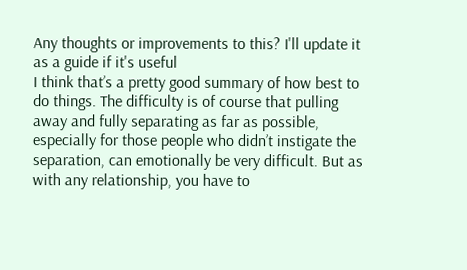Any thoughts or improvements to this? I'll update it as a guide if it's useful
I think that’s a pretty good summary of how best to do things. The difficulty is of course that pulling away and fully separating as far as possible, especially for those people who didn’t instigate the separation, can emotionally be very difficult. But as with any relationship, you have to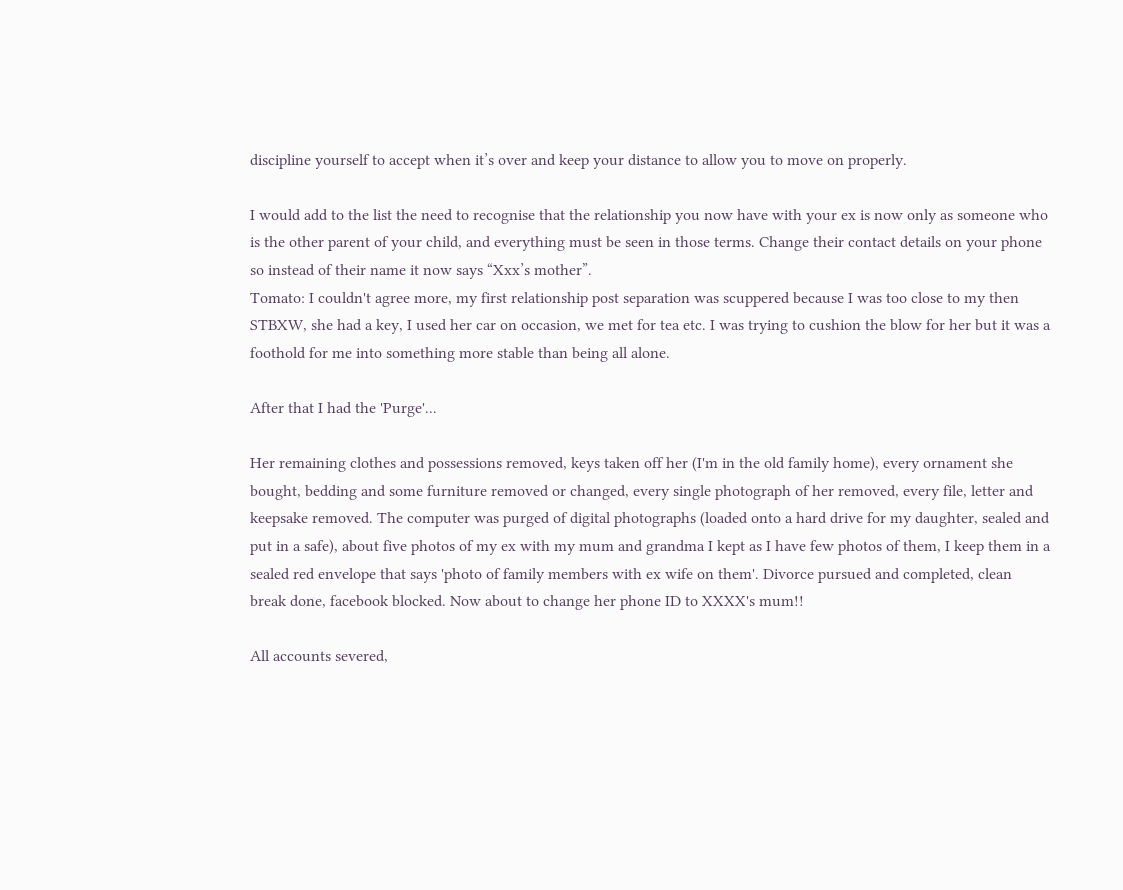discipline yourself to accept when it’s over and keep your distance to allow you to move on properly.

I would add to the list the need to recognise that the relationship you now have with your ex is now only as someone who is the other parent of your child, and everything must be seen in those terms. Change their contact details on your phone so instead of their name it now says “Xxx’s mother”.
Tomato: I couldn't agree more, my first relationship post separation was scuppered because I was too close to my then STBXW, she had a key, I used her car on occasion, we met for tea etc. I was trying to cushion the blow for her but it was a foothold for me into something more stable than being all alone.

After that I had the 'Purge'...

Her remaining clothes and possessions removed, keys taken off her (I'm in the old family home), every ornament she bought, bedding and some furniture removed or changed, every single photograph of her removed, every file, letter and keepsake removed. The computer was purged of digital photographs (loaded onto a hard drive for my daughter, sealed and put in a safe), about five photos of my ex with my mum and grandma I kept as I have few photos of them, I keep them in a sealed red envelope that says 'photo of family members with ex wife on them'. Divorce pursued and completed, clean break done, facebook blocked. Now about to change her phone ID to XXXX's mum!!

All accounts severed,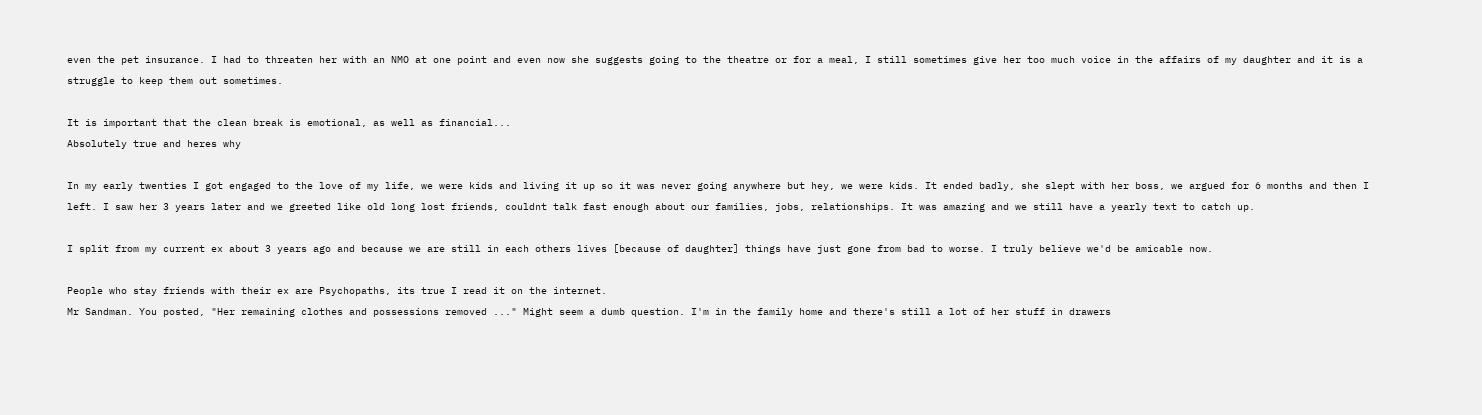even the pet insurance. I had to threaten her with an NMO at one point and even now she suggests going to the theatre or for a meal, I still sometimes give her too much voice in the affairs of my daughter and it is a struggle to keep them out sometimes.

It is important that the clean break is emotional, as well as financial...
Absolutely true and heres why

In my early twenties I got engaged to the love of my life, we were kids and living it up so it was never going anywhere but hey, we were kids. It ended badly, she slept with her boss, we argued for 6 months and then I left. I saw her 3 years later and we greeted like old long lost friends, couldnt talk fast enough about our families, jobs, relationships. It was amazing and we still have a yearly text to catch up.

I split from my current ex about 3 years ago and because we are still in each others lives [because of daughter] things have just gone from bad to worse. I truly believe we'd be amicable now.

People who stay friends with their ex are Psychopaths, its true I read it on the internet.
Mr Sandman. You posted, "Her remaining clothes and possessions removed ..." Might seem a dumb question. I'm in the family home and there's still a lot of her stuff in drawers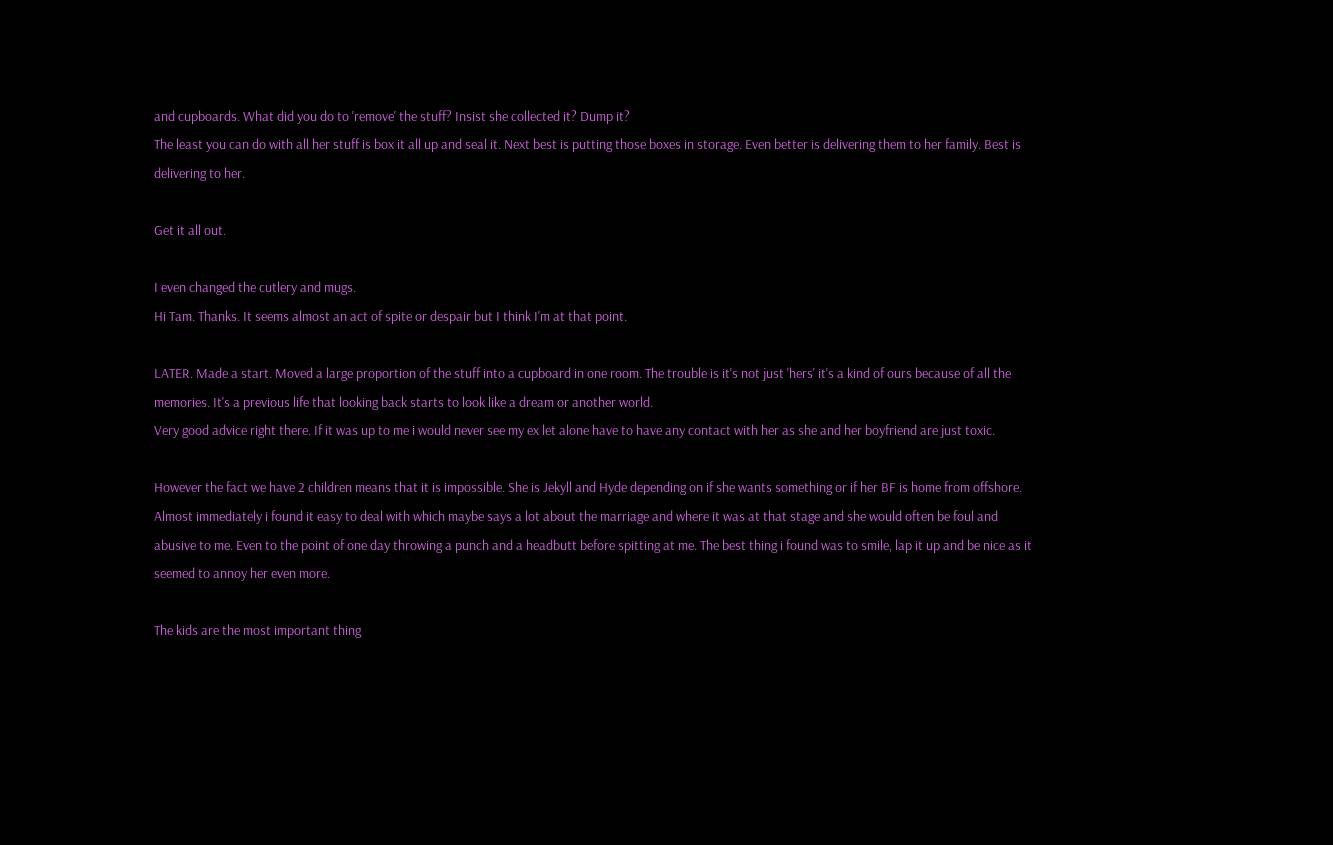and cupboards. What did you do to 'remove' the stuff? Insist she collected it? Dump it?
The least you can do with all her stuff is box it all up and seal it. Next best is putting those boxes in storage. Even better is delivering them to her family. Best is delivering to her.

Get it all out.

I even changed the cutlery and mugs.
Hi Tam. Thanks. It seems almost an act of spite or despair but I think I'm at that point.

LATER. Made a start. Moved a large proportion of the stuff into a cupboard in one room. The trouble is it's not just 'hers' it's a kind of ours because of all the memories. It's a previous life that looking back starts to look like a dream or another world.
Very good advice right there. If it was up to me i would never see my ex let alone have to have any contact with her as she and her boyfriend are just toxic.

However the fact we have 2 children means that it is impossible. She is Jekyll and Hyde depending on if she wants something or if her BF is home from offshore. Almost immediately i found it easy to deal with which maybe says a lot about the marriage and where it was at that stage and she would often be foul and abusive to me. Even to the point of one day throwing a punch and a headbutt before spitting at me. The best thing i found was to smile, lap it up and be nice as it seemed to annoy her even more.

The kids are the most important thing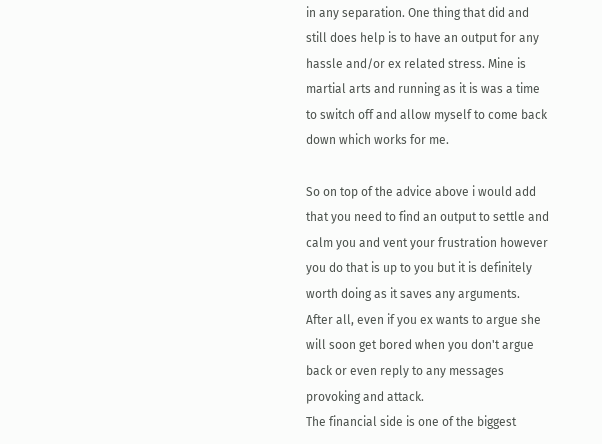in any separation. One thing that did and still does help is to have an output for any hassle and/or ex related stress. Mine is martial arts and running as it is was a time to switch off and allow myself to come back down which works for me.

So on top of the advice above i would add that you need to find an output to settle and calm you and vent your frustration however you do that is up to you but it is definitely worth doing as it saves any arguments. After all, even if you ex wants to argue she will soon get bored when you don't argue back or even reply to any messages provoking and attack.
The financial side is one of the biggest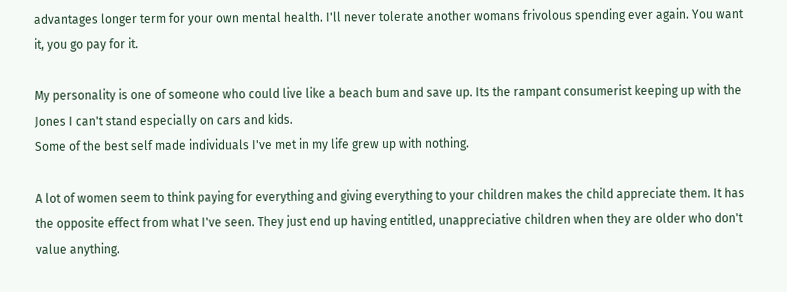advantages longer term for your own mental health. I'll never tolerate another womans frivolous spending ever again. You want it, you go pay for it.

My personality is one of someone who could live like a beach bum and save up. Its the rampant consumerist keeping up with the Jones I can't stand especially on cars and kids.
Some of the best self made individuals I've met in my life grew up with nothing.

A lot of women seem to think paying for everything and giving everything to your children makes the child appreciate them. It has the opposite effect from what I've seen. They just end up having entitled, unappreciative children when they are older who don't value anything.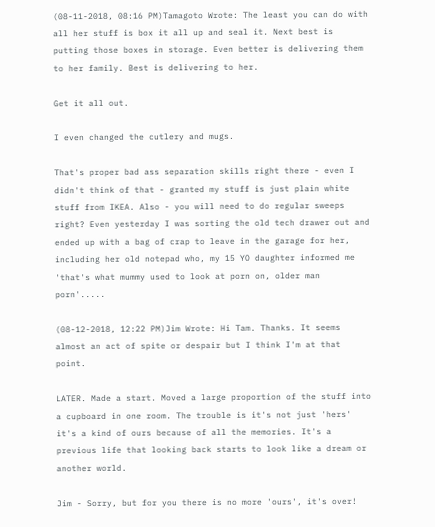(08-11-2018, 08:16 PM)Tamagoto Wrote: The least you can do with all her stuff is box it all up and seal it. Next best is putting those boxes in storage. Even better is delivering them to her family. Best is delivering to her.

Get it all out.

I even changed the cutlery and mugs.

That's proper bad ass separation skills right there - even I didn't think of that - granted my stuff is just plain white stuff from IKEA. Also - you will need to do regular sweeps right? Even yesterday I was sorting the old tech drawer out and ended up with a bag of crap to leave in the garage for her, including her old notepad who, my 15 YO daughter informed me 'that's what mummy used to look at porn on, older man porn'.....

(08-12-2018, 12:22 PM)Jim Wrote: Hi Tam. Thanks. It seems almost an act of spite or despair but I think I'm at that point.

LATER. Made a start. Moved a large proportion of the stuff into a cupboard in one room. The trouble is it's not just 'hers' it's a kind of ours because of all the memories. It's a previous life that looking back starts to look like a dream or another world.

Jim - Sorry, but for you there is no more 'ours', it's over!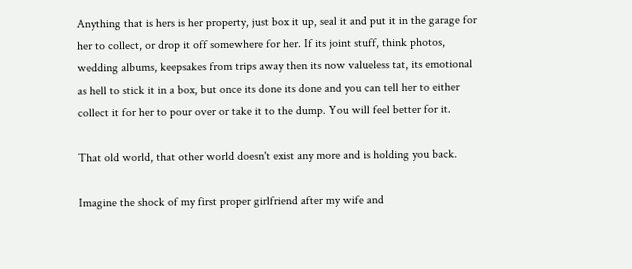Anything that is hers is her property, just box it up, seal it and put it in the garage for her to collect, or drop it off somewhere for her. If its joint stuff, think photos, wedding albums, keepsakes from trips away then its now valueless tat, its emotional as hell to stick it in a box, but once its done its done and you can tell her to either collect it for her to pour over or take it to the dump. You will feel better for it.

That old world, that other world doesn't exist any more and is holding you back.

Imagine the shock of my first proper girlfriend after my wife and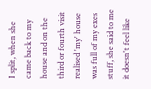I split, when she came back to my house and on the third or fourth visit realised 'my' house was full of my exes stuff, she said to me it doesn't feel like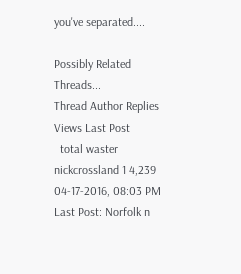you've separated....

Possibly Related Threads...
Thread Author Replies Views Last Post
  total waster nickcrossland 1 4,239 04-17-2016, 08:03 PM
Last Post: Norfolk n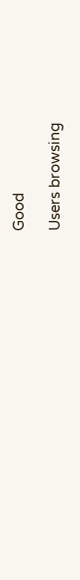Good

Users browsing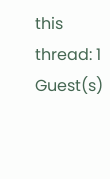this thread: 1 Guest(s)